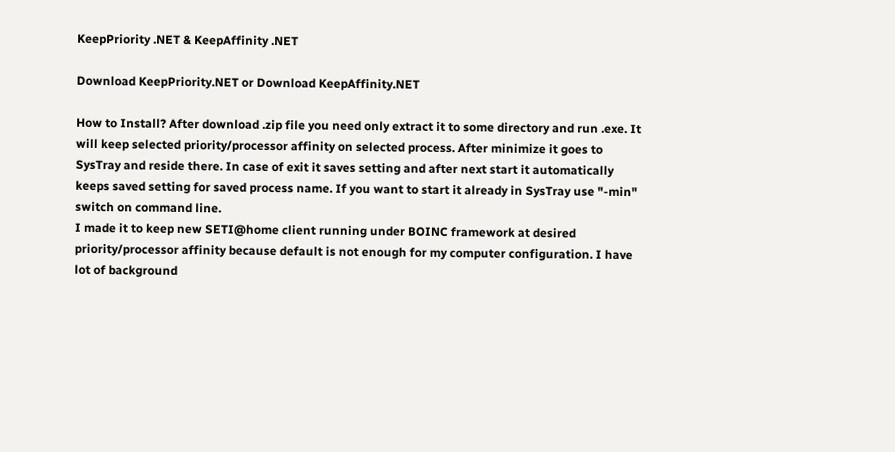KeepPriority .NET & KeepAffinity .NET

Download KeepPriority.NET or Download KeepAffinity.NET

How to Install? After download .zip file you need only extract it to some directory and run .exe. It will keep selected priority/processor affinity on selected process. After minimize it goes to SysTray and reside there. In case of exit it saves setting and after next start it automatically keeps saved setting for saved process name. If you want to start it already in SysTray use "-min" switch on command line.
I made it to keep new SETI@home client running under BOINC framework at desired priority/processor affinity because default is not enough for my computer configuration. I have lot of background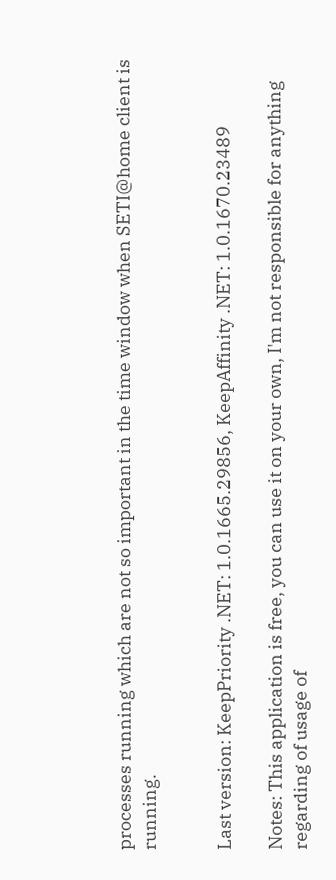processes running which are not so important in the time window when SETI@home client is running.


Last version: KeepPriority .NET: 1.0.1665.29856, KeepAffinity .NET: 1.0.1670.23489

Notes: This application is free, you can use it on your own, I'm not responsible for anything regarding of usage of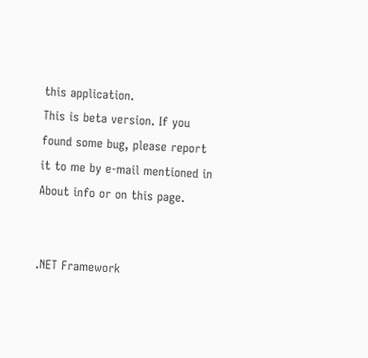this application.
This is beta version. If you found some bug, please report it to me by e-mail mentioned in About info or on this page.


.NET Framework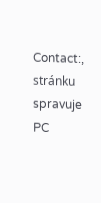Contact:, stránku spravuje PC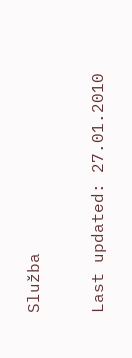Služba

Last updated: 27.01.2010